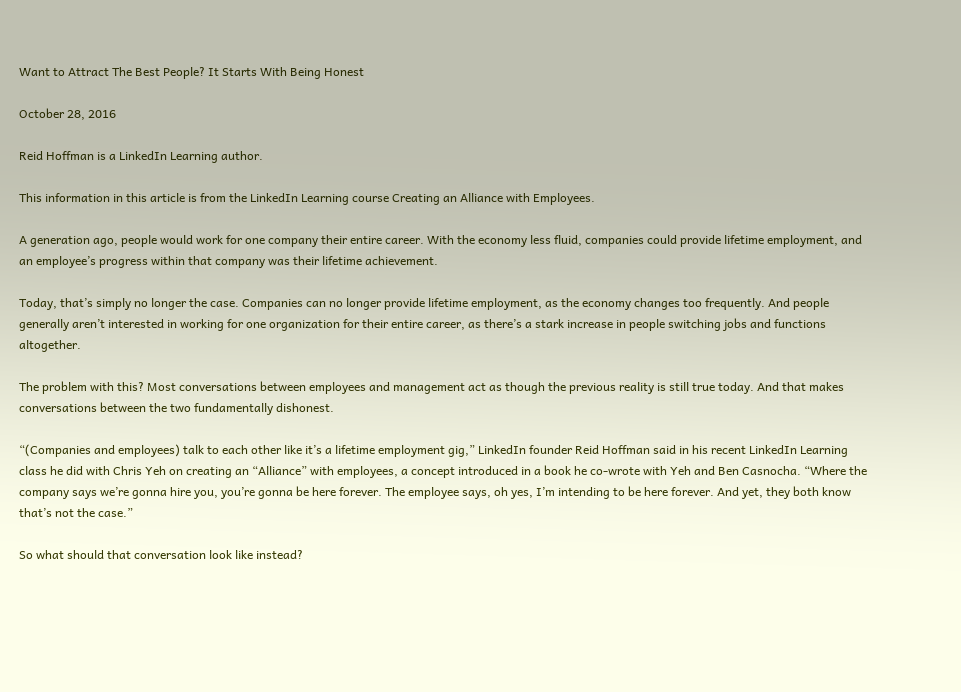Want to Attract The Best People? It Starts With Being Honest

October 28, 2016

Reid Hoffman is a LinkedIn Learning author.

This information in this article is from the LinkedIn Learning course Creating an Alliance with Employees.

A generation ago, people would work for one company their entire career. With the economy less fluid, companies could provide lifetime employment, and an employee’s progress within that company was their lifetime achievement.

Today, that’s simply no longer the case. Companies can no longer provide lifetime employment, as the economy changes too frequently. And people generally aren’t interested in working for one organization for their entire career, as there’s a stark increase in people switching jobs and functions altogether.

The problem with this? Most conversations between employees and management act as though the previous reality is still true today. And that makes conversations between the two fundamentally dishonest.

“(Companies and employees) talk to each other like it’s a lifetime employment gig,” LinkedIn founder Reid Hoffman said in his recent LinkedIn Learning class he did with Chris Yeh on creating an “Alliance” with employees, a concept introduced in a book he co-wrote with Yeh and Ben Casnocha. “Where the company says we’re gonna hire you, you’re gonna be here forever. The employee says, oh yes, I’m intending to be here forever. And yet, they both know that’s not the case.”

So what should that conversation look like instead?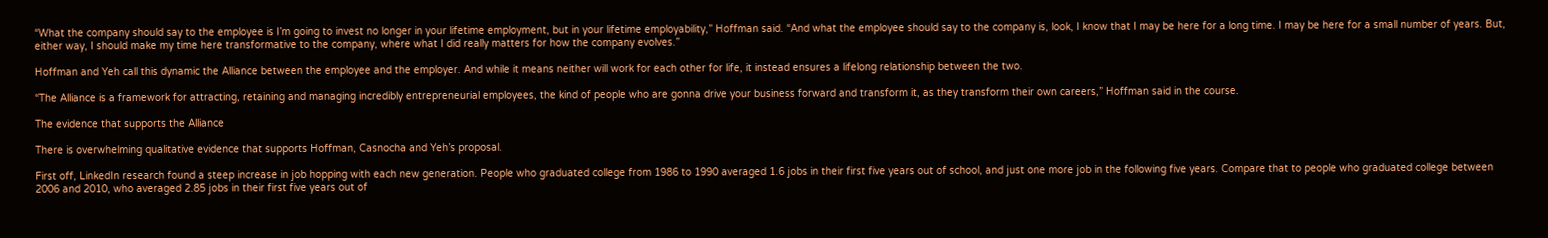“What the company should say to the employee is I’m going to invest no longer in your lifetime employment, but in your lifetime employability,” Hoffman said. “And what the employee should say to the company is, look, I know that I may be here for a long time. I may be here for a small number of years. But, either way, I should make my time here transformative to the company, where what I did really matters for how the company evolves.”

Hoffman and Yeh call this dynamic the Alliance between the employee and the employer. And while it means neither will work for each other for life, it instead ensures a lifelong relationship between the two.

“The Alliance is a framework for attracting, retaining and managing incredibly entrepreneurial employees, the kind of people who are gonna drive your business forward and transform it, as they transform their own careers,” Hoffman said in the course.

The evidence that supports the Alliance

There is overwhelming qualitative evidence that supports Hoffman, Casnocha and Yeh’s proposal.

First off, LinkedIn research found a steep increase in job hopping with each new generation. People who graduated college from 1986 to 1990 averaged 1.6 jobs in their first five years out of school, and just one more job in the following five years. Compare that to people who graduated college between 2006 and 2010, who averaged 2.85 jobs in their first five years out of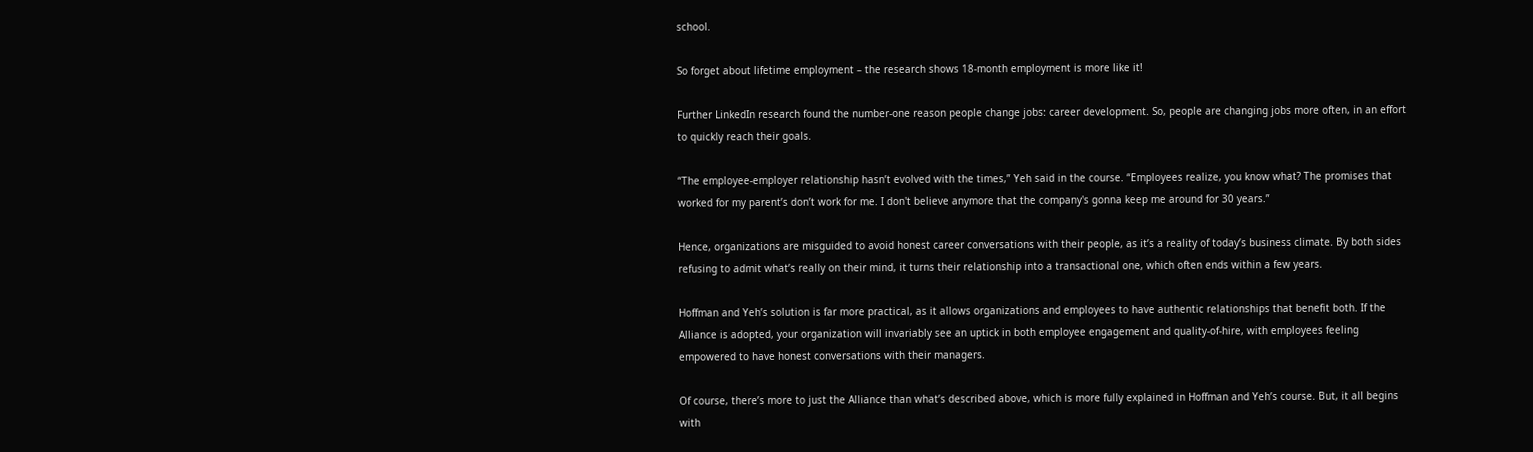school.

So forget about lifetime employment – the research shows 18-month employment is more like it!

Further LinkedIn research found the number-one reason people change jobs: career development. So, people are changing jobs more often, in an effort to quickly reach their goals.

“The employee-employer relationship hasn’t evolved with the times,” Yeh said in the course. “Employees realize, you know what? The promises that worked for my parent’s don’t work for me. I don't believe anymore that the company's gonna keep me around for 30 years.”

Hence, organizations are misguided to avoid honest career conversations with their people, as it’s a reality of today’s business climate. By both sides refusing to admit what’s really on their mind, it turns their relationship into a transactional one, which often ends within a few years.

Hoffman and Yeh’s solution is far more practical, as it allows organizations and employees to have authentic relationships that benefit both. If the Alliance is adopted, your organization will invariably see an uptick in both employee engagement and quality-of-hire, with employees feeling empowered to have honest conversations with their managers.

Of course, there’s more to just the Alliance than what’s described above, which is more fully explained in Hoffman and Yeh’s course. But, it all begins with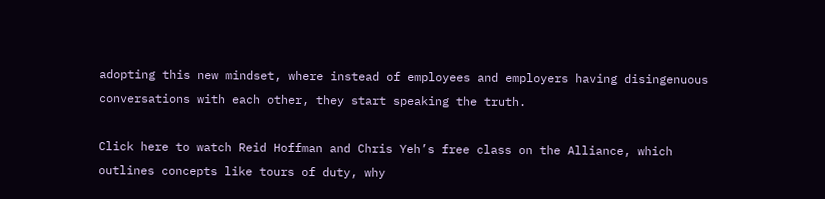adopting this new mindset, where instead of employees and employers having disingenuous conversations with each other, they start speaking the truth.

Click here to watch Reid Hoffman and Chris Yeh’s free class on the Alliance, which outlines concepts like tours of duty, why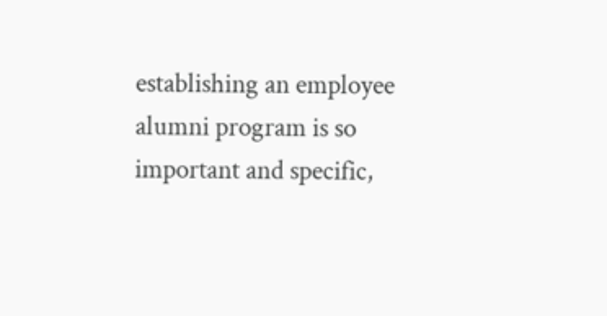establishing an employee alumni program is so important and specific,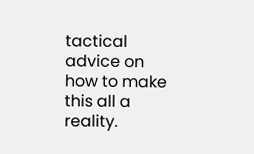tactical advice on how to make this all a reality.